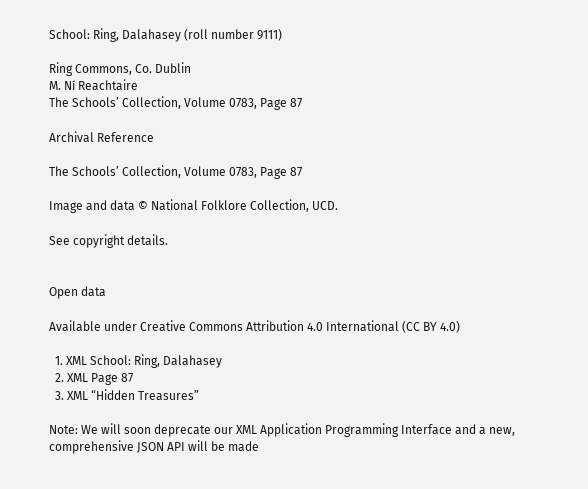School: Ring, Dalahasey (roll number 9111)

Ring Commons, Co. Dublin
M. Ní Reachtaire
The Schools’ Collection, Volume 0783, Page 87

Archival Reference

The Schools’ Collection, Volume 0783, Page 87

Image and data © National Folklore Collection, UCD.

See copyright details.


Open data

Available under Creative Commons Attribution 4.0 International (CC BY 4.0)

  1. XML School: Ring, Dalahasey
  2. XML Page 87
  3. XML “Hidden Treasures”

Note: We will soon deprecate our XML Application Programming Interface and a new, comprehensive JSON API will be made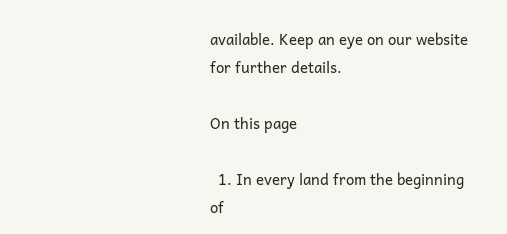available. Keep an eye on our website for further details.

On this page

  1. In every land from the beginning of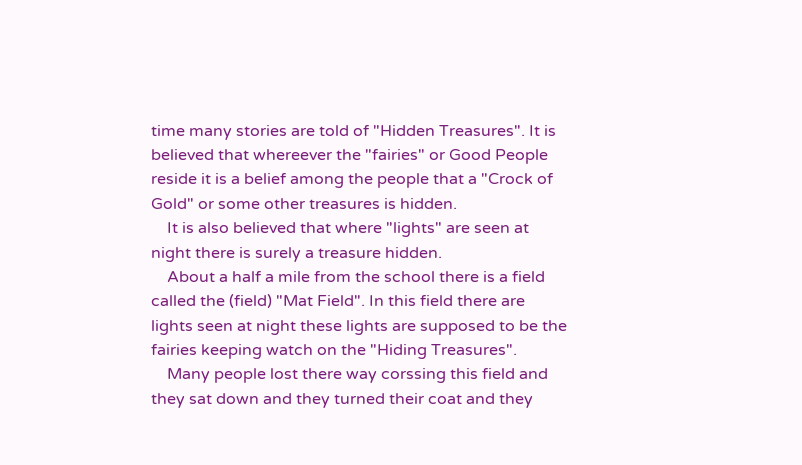time many stories are told of "Hidden Treasures". It is believed that whereever the "fairies" or Good People reside it is a belief among the people that a "Crock of Gold" or some other treasures is hidden.
    It is also believed that where "lights" are seen at night there is surely a treasure hidden.
    About a half a mile from the school there is a field called the (field) "Mat Field". In this field there are lights seen at night these lights are supposed to be the fairies keeping watch on the "Hiding Treasures".
    Many people lost there way corssing this field and they sat down and they turned their coat and they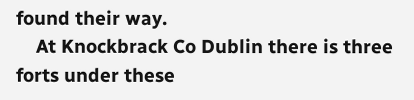found their way.
    At Knockbrack Co Dublin there is three forts under these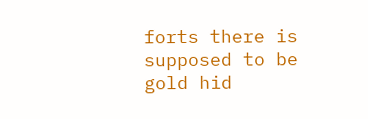forts there is supposed to be gold hid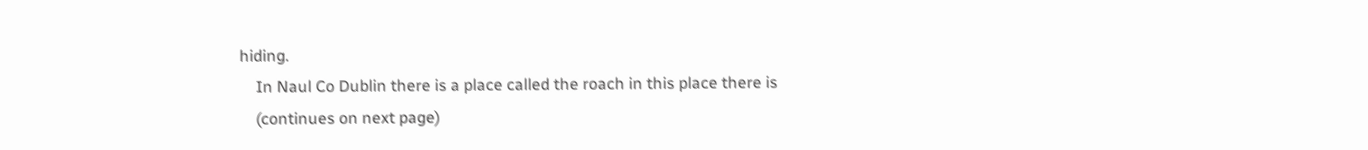hiding.
    In Naul Co Dublin there is a place called the roach in this place there is
    (continues on next page)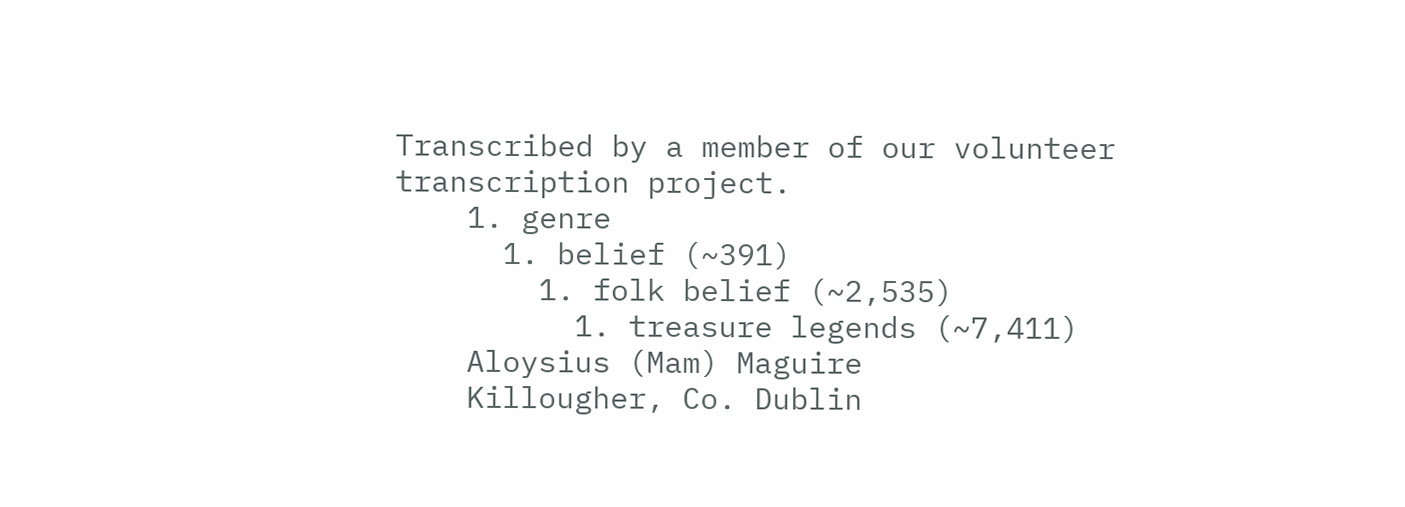Transcribed by a member of our volunteer transcription project.
    1. genre
      1. belief (~391)
        1. folk belief (~2,535)
          1. treasure legends (~7,411)
    Aloysius (Mam) Maguire
    Killougher, Co. Dublin